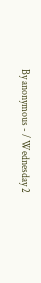By anonymous - / Wednesday 2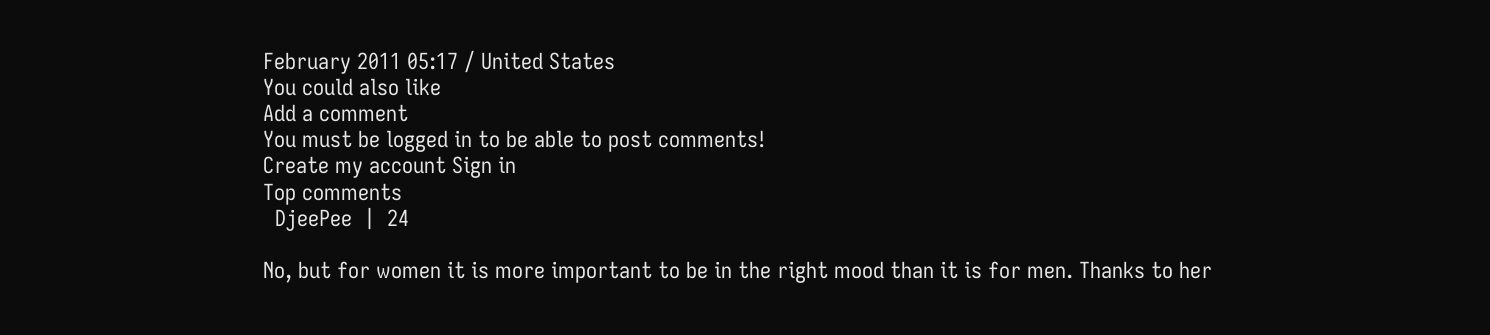February 2011 05:17 / United States
You could also like
Add a comment
You must be logged in to be able to post comments!
Create my account Sign in
Top comments
  DjeePee  |  24

No, but for women it is more important to be in the right mood than it is for men. Thanks to her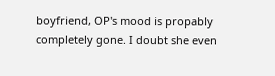boyfriend, OP's mood is propably completely gone. I doubt she even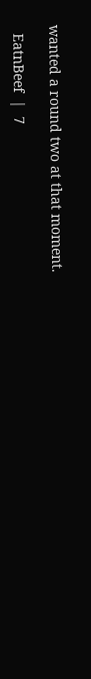wanted a round two at that moment.

  EatnBeef  |  7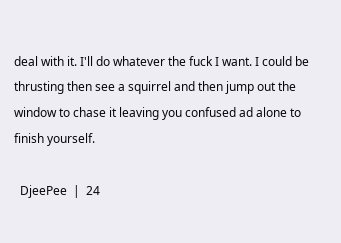deal with it. I'll do whatever the fuck I want. I could be thrusting then see a squirrel and then jump out the window to chase it leaving you confused ad alone to finish yourself.

  DjeePee  |  24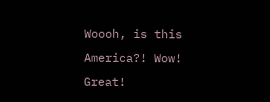Woooh, is this America?! Wow! Great!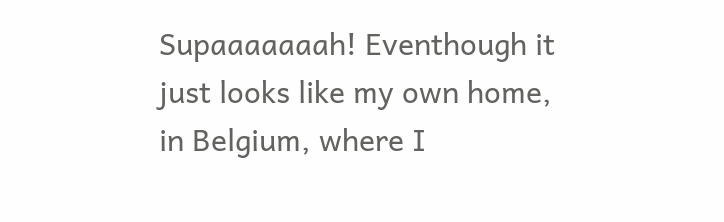Supaaaaaaah! Eventhough it just looks like my own home, in Belgium, where I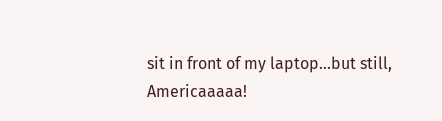sit in front of my laptop...but still, Americaaaaa!